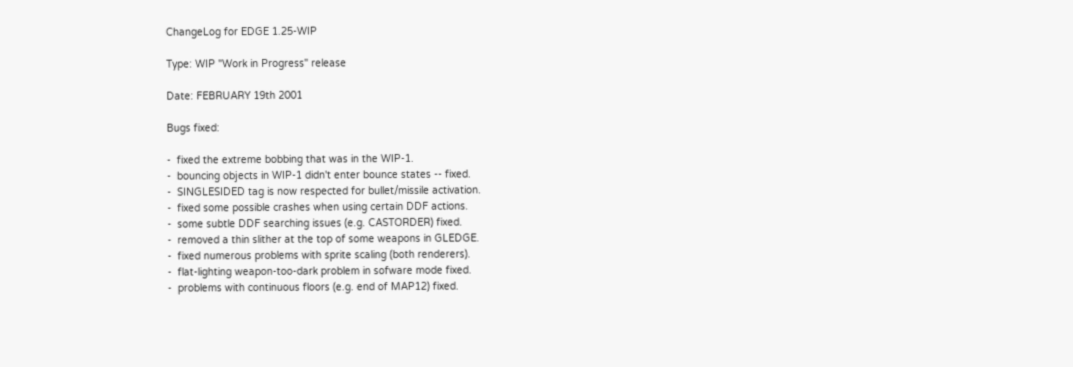ChangeLog for EDGE 1.25-WIP

Type: WIP "Work in Progress" release

Date: FEBRUARY 19th 2001

Bugs fixed:

-  fixed the extreme bobbing that was in the WIP-1.
-  bouncing objects in WIP-1 didn't enter bounce states -- fixed.
-  SINGLESIDED tag is now respected for bullet/missile activation.
-  fixed some possible crashes when using certain DDF actions.
-  some subtle DDF searching issues (e.g. CASTORDER) fixed.
-  removed a thin slither at the top of some weapons in GLEDGE.
-  fixed numerous problems with sprite scaling (both renderers).
-  flat-lighting weapon-too-dark problem in sofware mode fixed.
-  problems with continuous floors (e.g. end of MAP12) fixed.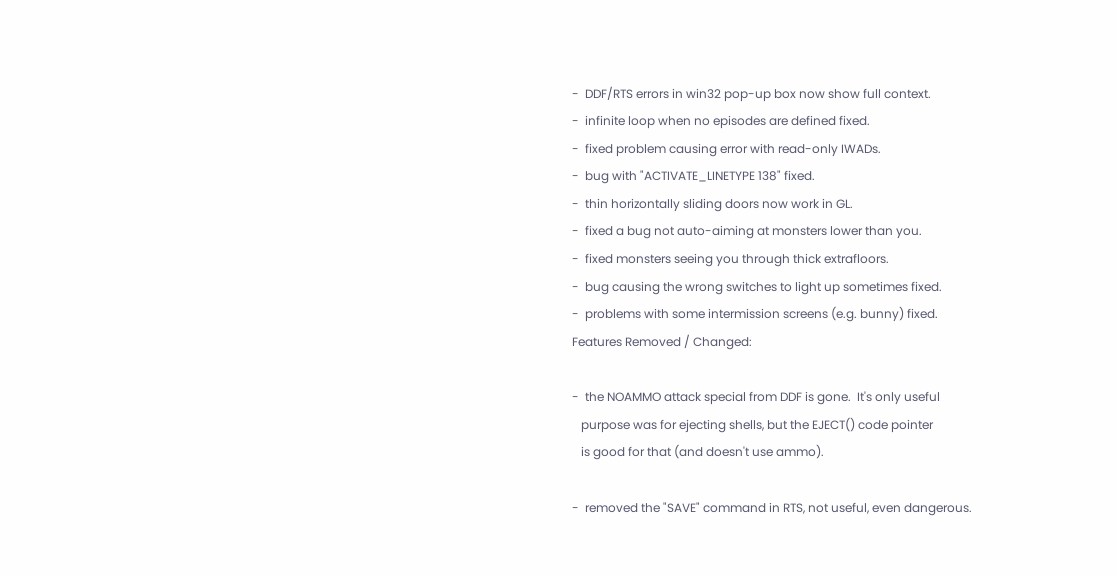-  DDF/RTS errors in win32 pop-up box now show full context.
-  infinite loop when no episodes are defined fixed.
-  fixed problem causing error with read-only IWADs.
-  bug with "ACTIVATE_LINETYPE 138" fixed.
-  thin horizontally sliding doors now work in GL.
-  fixed a bug not auto-aiming at monsters lower than you.
-  fixed monsters seeing you through thick extrafloors.
-  bug causing the wrong switches to light up sometimes fixed.
-  problems with some intermission screens (e.g. bunny) fixed.
Features Removed / Changed:

-  the NOAMMO attack special from DDF is gone.  It's only useful
   purpose was for ejecting shells, but the EJECT() code pointer
   is good for that (and doesn't use ammo).

-  removed the "SAVE" command in RTS, not useful, even dangerous.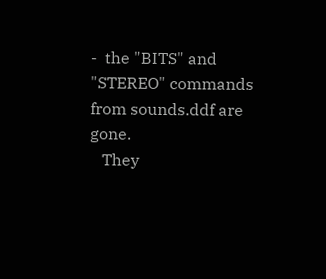-  the "BITS" and "STEREO" commands from sounds.ddf are gone.
   They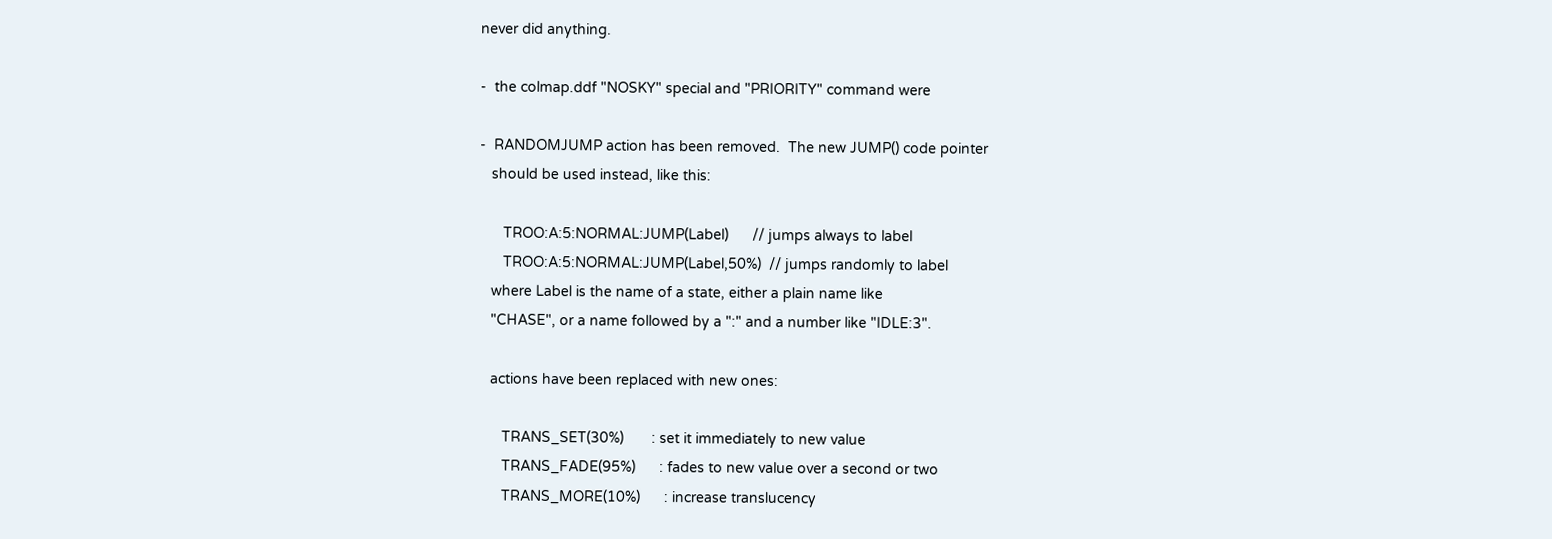never did anything.

-  the colmap.ddf "NOSKY" special and "PRIORITY" command were

-  RANDOMJUMP action has been removed.  The new JUMP() code pointer
   should be used instead, like this:

      TROO:A:5:NORMAL:JUMP(Label)      // jumps always to label
      TROO:A:5:NORMAL:JUMP(Label,50%)  // jumps randomly to label
   where Label is the name of a state, either a plain name like
   "CHASE", or a name followed by a ":" and a number like "IDLE:3".

   actions have been replaced with new ones:

      TRANS_SET(30%)       : set it immediately to new value
      TRANS_FADE(95%)      : fades to new value over a second or two
      TRANS_MORE(10%)      : increase translucency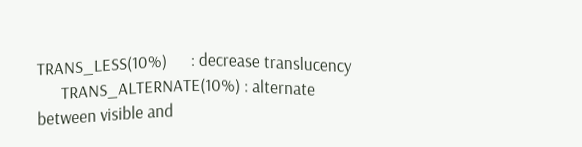TRANS_LESS(10%)      : decrease translucency
      TRANS_ALTERNATE(10%) : alternate between visible and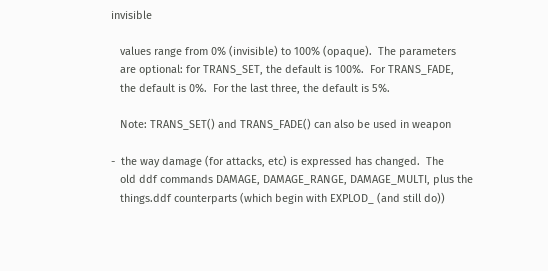invisible

   values range from 0% (invisible) to 100% (opaque).  The parameters
   are optional: for TRANS_SET, the default is 100%.  For TRANS_FADE,
   the default is 0%.  For the last three, the default is 5%.

   Note: TRANS_SET() and TRANS_FADE() can also be used in weapon

-  the way damage (for attacks, etc) is expressed has changed.  The
   old ddf commands DAMAGE, DAMAGE_RANGE, DAMAGE_MULTI, plus the
   things.ddf counterparts (which begin with EXPLOD_ (and still do))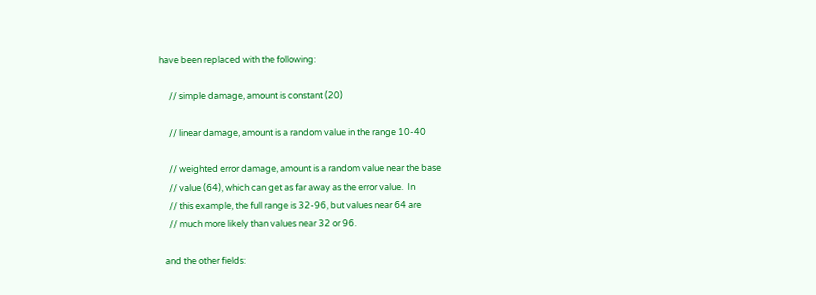have been replaced with the following:

     // simple damage, amount is constant (20)

     // linear damage, amount is a random value in the range 10-40

     // weighted error damage, amount is a random value near the base
     // value (64), which can get as far away as the error value.  In
     // this example, the full range is 32-96, but values near 64 are
     // much more likely than values near 32 or 96.

   and the other fields: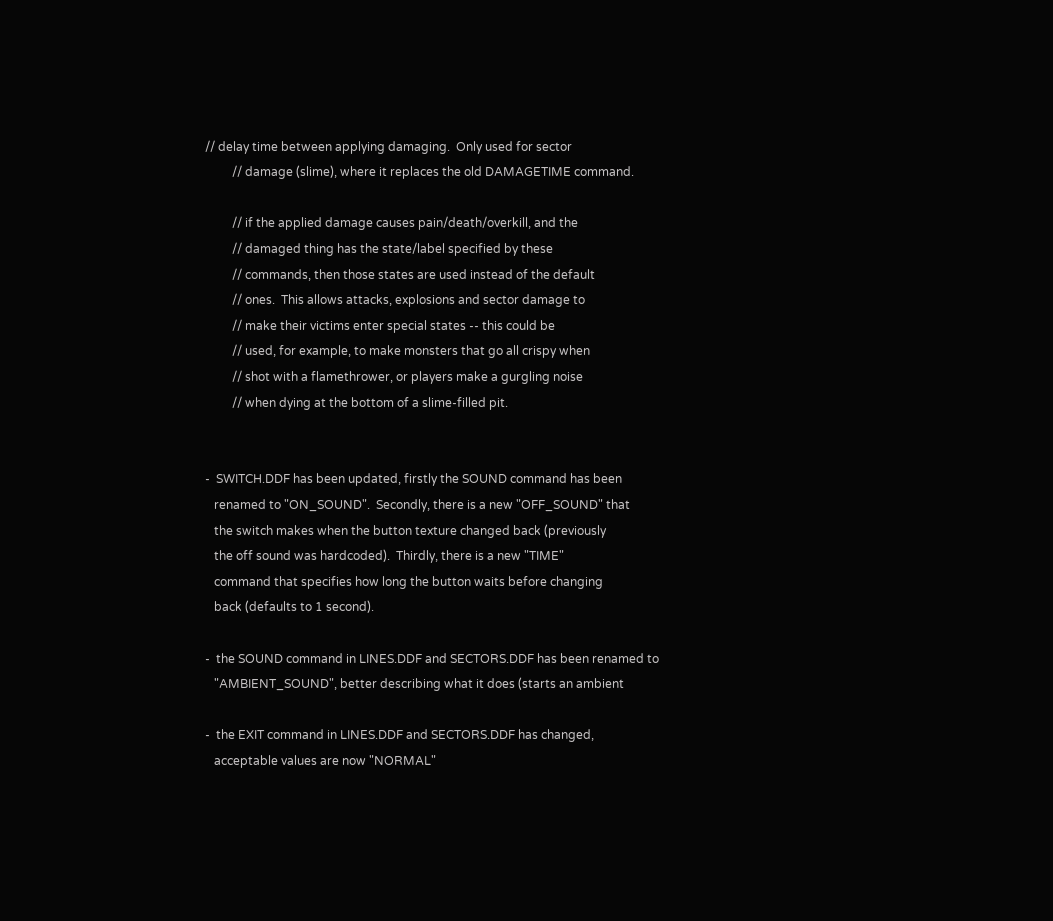// delay time between applying damaging.  Only used for sector
         // damage (slime), where it replaces the old DAMAGETIME command.

         // if the applied damage causes pain/death/overkill, and the
         // damaged thing has the state/label specified by these
         // commands, then those states are used instead of the default
         // ones.  This allows attacks, explosions and sector damage to
         // make their victims enter special states -- this could be
         // used, for example, to make monsters that go all crispy when
         // shot with a flamethrower, or players make a gurgling noise
         // when dying at the bottom of a slime-filled pit.


-  SWITCH.DDF has been updated, firstly the SOUND command has been
   renamed to "ON_SOUND".  Secondly, there is a new "OFF_SOUND" that
   the switch makes when the button texture changed back (previously
   the off sound was hardcoded).  Thirdly, there is a new "TIME"
   command that specifies how long the button waits before changing
   back (defaults to 1 second).

-  the SOUND command in LINES.DDF and SECTORS.DDF has been renamed to
   "AMBIENT_SOUND", better describing what it does (starts an ambient

-  the EXIT command in LINES.DDF and SECTORS.DDF has changed,
   acceptable values are now "NORMAL"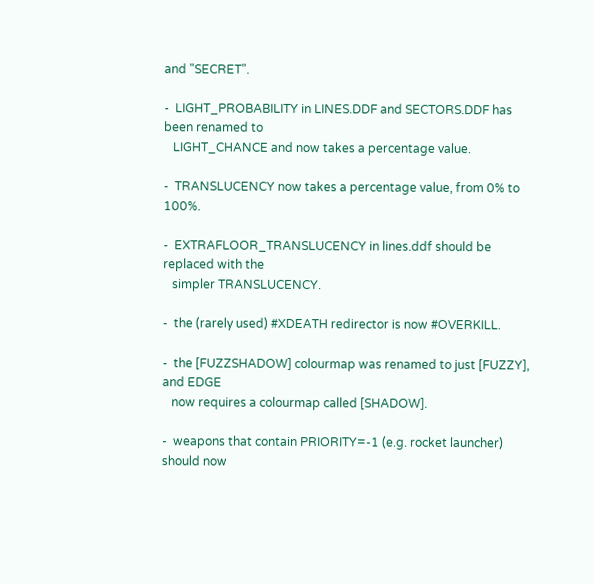and "SECRET".

-  LIGHT_PROBABILITY in LINES.DDF and SECTORS.DDF has been renamed to
   LIGHT_CHANCE and now takes a percentage value.

-  TRANSLUCENCY now takes a percentage value, from 0% to 100%.

-  EXTRAFLOOR_TRANSLUCENCY in lines.ddf should be replaced with the
   simpler TRANSLUCENCY.

-  the (rarely used) #XDEATH redirector is now #OVERKILL.

-  the [FUZZSHADOW] colourmap was renamed to just [FUZZY], and EDGE
   now requires a colourmap called [SHADOW].

-  weapons that contain PRIORITY=-1 (e.g. rocket launcher) should now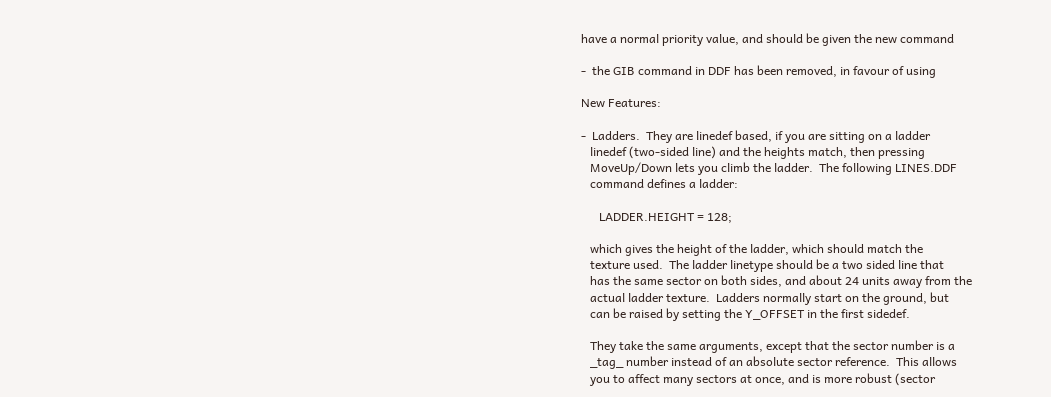have a normal priority value, and should be given the new command

-  the GIB command in DDF has been removed, in favour of using

New Features:

-  Ladders.  They are linedef based, if you are sitting on a ladder
   linedef (two-sided line) and the heights match, then pressing
   MoveUp/Down lets you climb the ladder.  The following LINES.DDF
   command defines a ladder:

      LADDER.HEIGHT = 128;

   which gives the height of the ladder, which should match the
   texture used.  The ladder linetype should be a two sided line that
   has the same sector on both sides, and about 24 units away from the
   actual ladder texture.  Ladders normally start on the ground, but
   can be raised by setting the Y_OFFSET in the first sidedef.

   They take the same arguments, except that the sector number is a
   _tag_ number instead of an absolute sector reference.  This allows
   you to affect many sectors at once, and is more robust (sector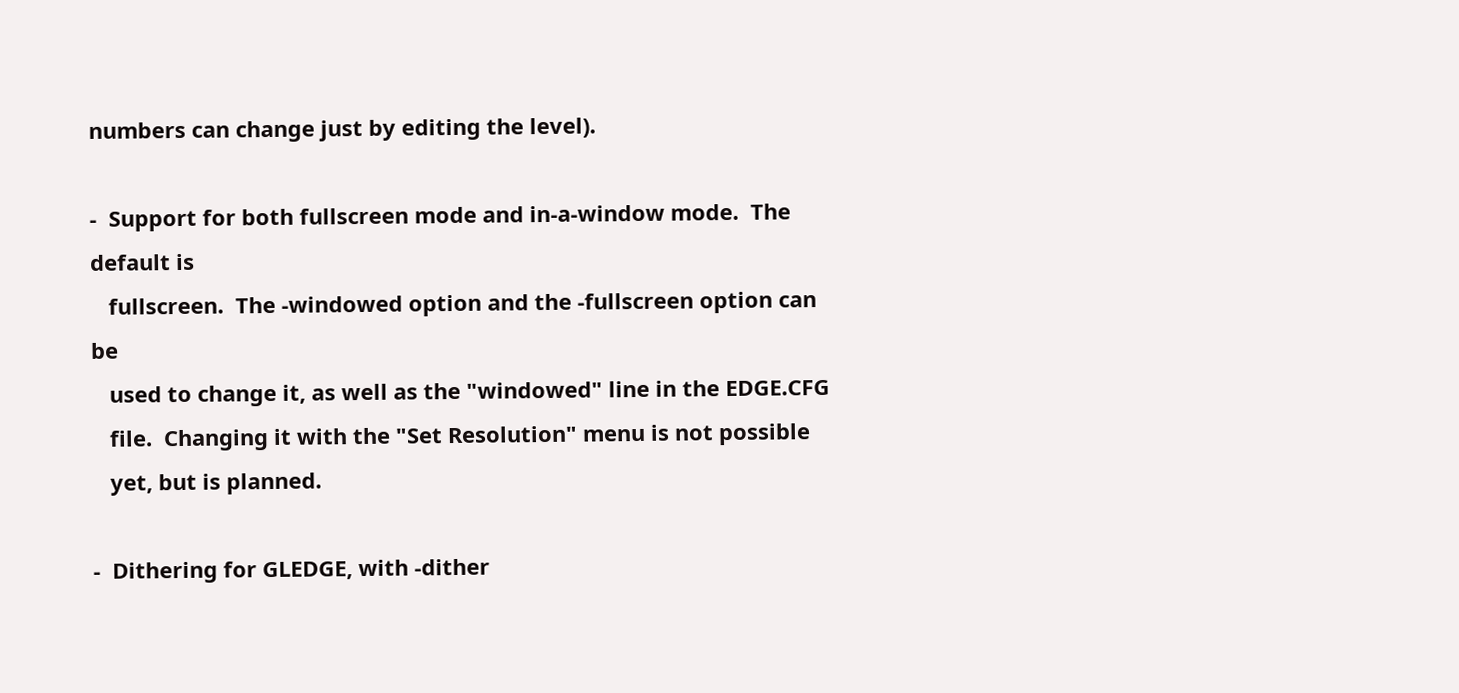numbers can change just by editing the level).

-  Support for both fullscreen mode and in-a-window mode.  The default is
   fullscreen.  The -windowed option and the -fullscreen option can be
   used to change it, as well as the "windowed" line in the EDGE.CFG
   file.  Changing it with the "Set Resolution" menu is not possible
   yet, but is planned.

-  Dithering for GLEDGE, with -dither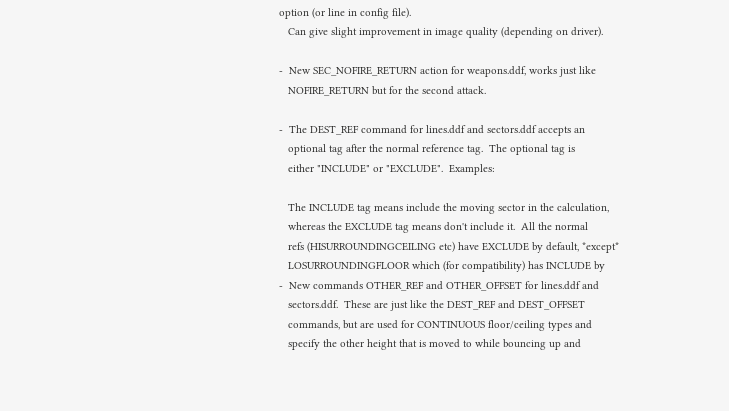option (or line in config file).
   Can give slight improvement in image quality (depending on driver).

-  New SEC_NOFIRE_RETURN action for weapons.ddf, works just like
   NOFIRE_RETURN but for the second attack.

-  The DEST_REF command for lines.ddf and sectors.ddf accepts an
   optional tag after the normal reference tag.  The optional tag is
   either "INCLUDE" or "EXCLUDE".  Examples:

   The INCLUDE tag means include the moving sector in the calculation,
   whereas the EXCLUDE tag means don't include it.  All the normal
   refs (HISURROUNDINGCEILING etc) have EXCLUDE by default, *except*
   LOSURROUNDINGFLOOR which (for compatibility) has INCLUDE by
-  New commands OTHER_REF and OTHER_OFFSET for lines.ddf and
   sectors.ddf.  These are just like the DEST_REF and DEST_OFFSET
   commands, but are used for CONTINUOUS floor/ceiling types and
   specify the other height that is moved to while bouncing up and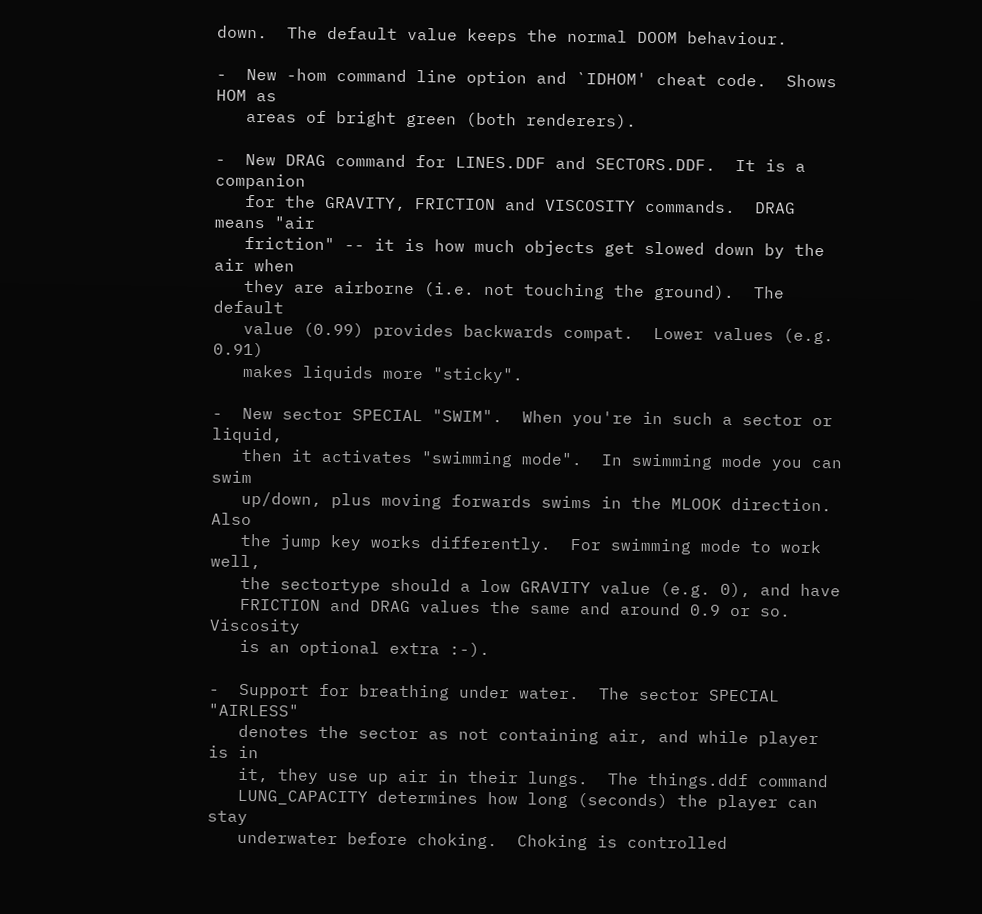down.  The default value keeps the normal DOOM behaviour.

-  New -hom command line option and `IDHOM' cheat code.  Shows HOM as
   areas of bright green (both renderers).

-  New DRAG command for LINES.DDF and SECTORS.DDF.  It is a companion
   for the GRAVITY, FRICTION and VISCOSITY commands.  DRAG means "air
   friction" -- it is how much objects get slowed down by the air when
   they are airborne (i.e. not touching the ground).  The default
   value (0.99) provides backwards compat.  Lower values (e.g.  0.91)
   makes liquids more "sticky".

-  New sector SPECIAL "SWIM".  When you're in such a sector or liquid,
   then it activates "swimming mode".  In swimming mode you can swim
   up/down, plus moving forwards swims in the MLOOK direction.  Also
   the jump key works differently.  For swimming mode to work well,
   the sectortype should a low GRAVITY value (e.g. 0), and have
   FRICTION and DRAG values the same and around 0.9 or so.  Viscosity
   is an optional extra :-).

-  Support for breathing under water.  The sector SPECIAL "AIRLESS"
   denotes the sector as not containing air, and while player is in
   it, they use up air in their lungs.  The things.ddf command
   LUNG_CAPACITY determines how long (seconds) the player can stay
   underwater before choking.  Choking is controlled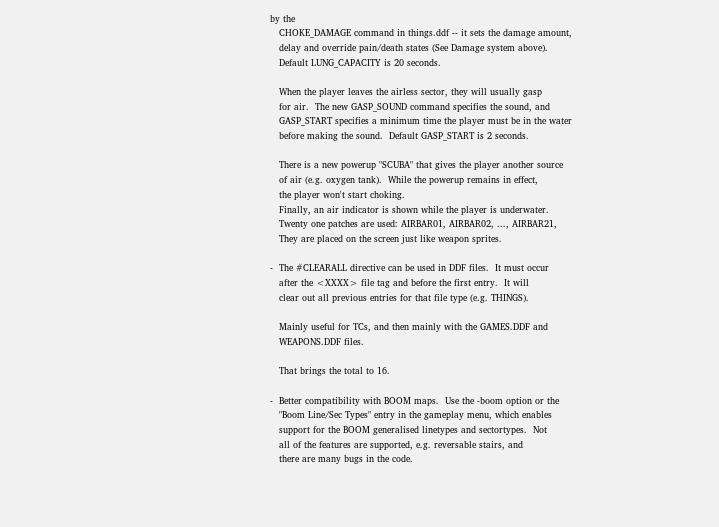by the
   CHOKE_DAMAGE command in things.ddf -- it sets the damage amount,
   delay and override pain/death states (See Damage system above).
   Default LUNG_CAPACITY is 20 seconds.

   When the player leaves the airless sector, they will usually gasp
   for air.  The new GASP_SOUND command specifies the sound, and
   GASP_START specifies a minimum time the player must be in the water
   before making the sound.  Default GASP_START is 2 seconds.

   There is a new powerup "SCUBA" that gives the player another source
   of air (e.g. oxygen tank).  While the powerup remains in effect,
   the player won't start choking.
   Finally, an air indicator is shown while the player is underwater.
   Twenty one patches are used: AIRBAR01, AIRBAR02, ..., AIRBAR21,
   They are placed on the screen just like weapon sprites.

-  The #CLEARALL directive can be used in DDF files.  It must occur
   after the <XXXX> file tag and before the first entry.  It will
   clear out all previous entries for that file type (e.g. THINGS).

   Mainly useful for TCs, and then mainly with the GAMES.DDF and
   WEAPONS.DDF files.

   That brings the total to 16.

-  Better compatibility with BOOM maps.  Use the -boom option or the
   "Boom Line/Sec Types" entry in the gameplay menu, which enables
   support for the BOOM generalised linetypes and sectortypes.  Not
   all of the features are supported, e.g. reversable stairs, and
   there are many bugs in the code.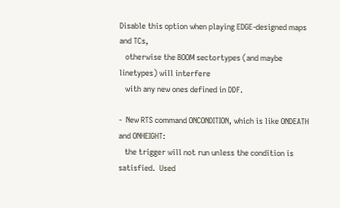Disable this option when playing EDGE-designed maps and TCs,
   otherwise the BOOM sectortypes (and maybe linetypes) will interfere
   with any new ones defined in DDF.

-  New RTS command ONCONDITION, which is like ONDEATH and ONHEIGHT:
   the trigger will not run unless the condition is satisfied.  Used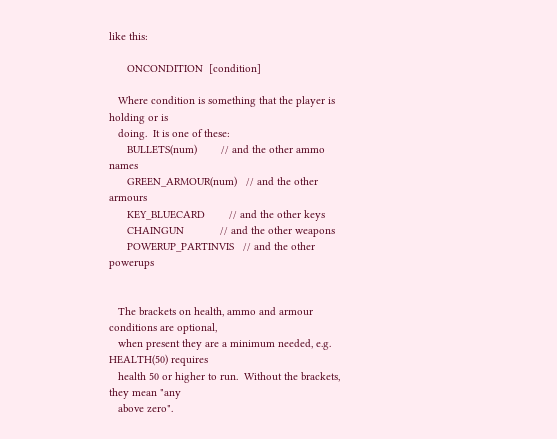like this:

      ONCONDITION  [condition]

   Where condition is something that the player is holding or is
   doing.  It is one of these:
      BULLETS(num)        // and the other ammo names
      GREEN_ARMOUR(num)   // and the other armours
      KEY_BLUECARD        // and the other keys
      CHAINGUN            // and the other weapons
      POWERUP_PARTINVIS   // and the other powerups


   The brackets on health, ammo and armour conditions are optional,
   when present they are a minimum needed, e.g. HEALTH(50) requires
   health 50 or higher to run.  Without the brackets, they mean "any
   above zero".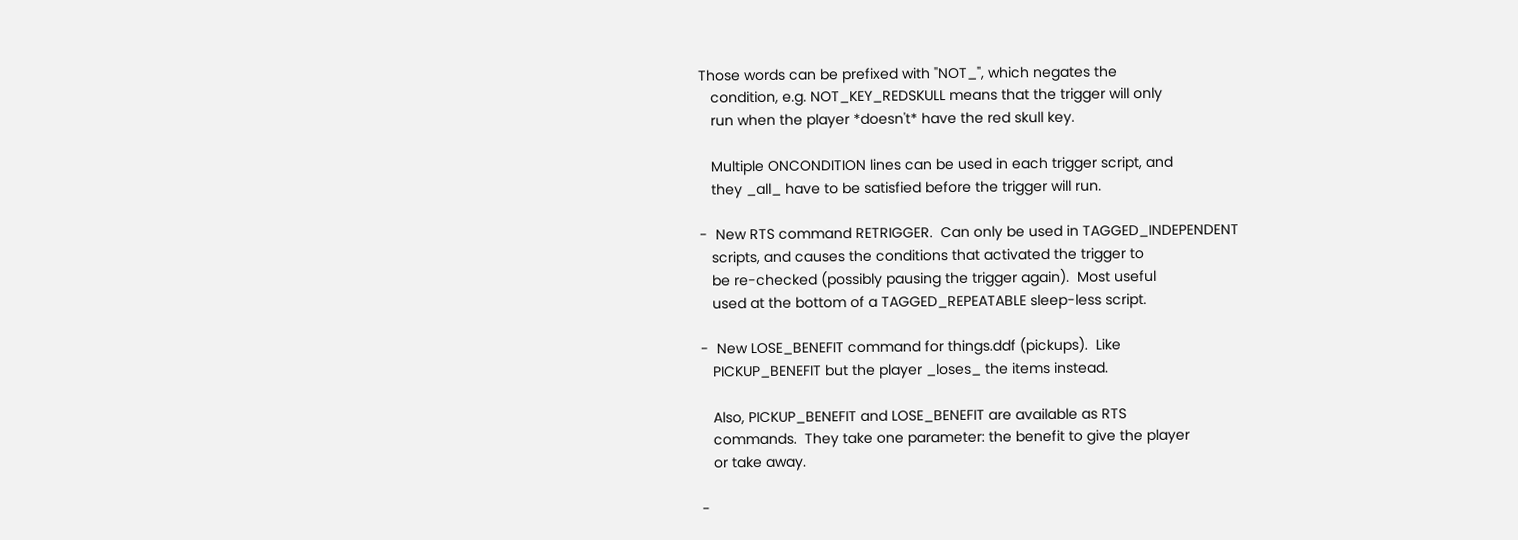Those words can be prefixed with "NOT_", which negates the
   condition, e.g. NOT_KEY_REDSKULL means that the trigger will only
   run when the player *doesn't* have the red skull key.

   Multiple ONCONDITION lines can be used in each trigger script, and
   they _all_ have to be satisfied before the trigger will run.

-  New RTS command RETRIGGER.  Can only be used in TAGGED_INDEPENDENT
   scripts, and causes the conditions that activated the trigger to
   be re-checked (possibly pausing the trigger again).  Most useful
   used at the bottom of a TAGGED_REPEATABLE sleep-less script.

-  New LOSE_BENEFIT command for things.ddf (pickups).  Like
   PICKUP_BENEFIT but the player _loses_ the items instead.

   Also, PICKUP_BENEFIT and LOSE_BENEFIT are available as RTS
   commands.  They take one parameter: the benefit to give the player
   or take away.

-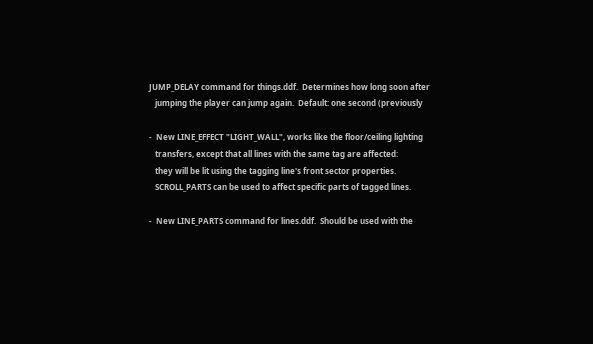JUMP_DELAY command for things.ddf.  Determines how long soon after
   jumping the player can jump again.  Default: one second (previously

-  New LINE_EFFECT "LIGHT_WALL", works like the floor/ceiling lighting
   transfers, except that all lines with the same tag are affected:
   they will be lit using the tagging line's front sector properties.
   SCROLL_PARTS can be used to affect specific parts of tagged lines.

-  New LINE_PARTS command for lines.ddf.  Should be used with the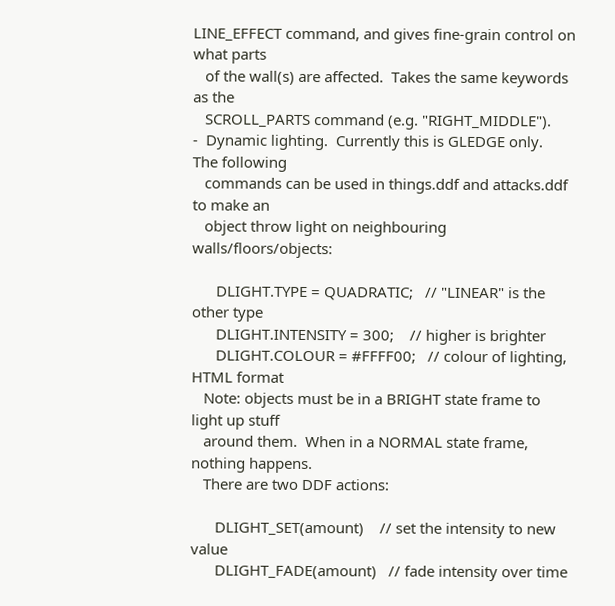LINE_EFFECT command, and gives fine-grain control on what parts
   of the wall(s) are affected.  Takes the same keywords as the
   SCROLL_PARTS command (e.g. "RIGHT_MIDDLE").
-  Dynamic lighting.  Currently this is GLEDGE only.  The following
   commands can be used in things.ddf and attacks.ddf to make an
   object throw light on neighbouring walls/floors/objects:

      DLIGHT.TYPE = QUADRATIC;   // "LINEAR" is the other type
      DLIGHT.INTENSITY = 300;    // higher is brighter
      DLIGHT.COLOUR = #FFFF00;   // colour of lighting, HTML format
   Note: objects must be in a BRIGHT state frame to light up stuff
   around them.  When in a NORMAL state frame, nothing happens.
   There are two DDF actions:

      DLIGHT_SET(amount)    // set the intensity to new value
      DLIGHT_FADE(amount)   // fade intensity over time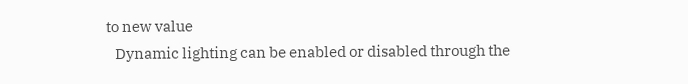to new value
   Dynamic lighting can be enabled or disabled through the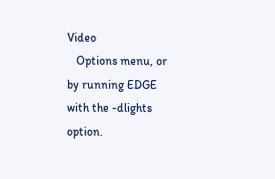Video
   Options menu, or by running EDGE with the -dlights option.